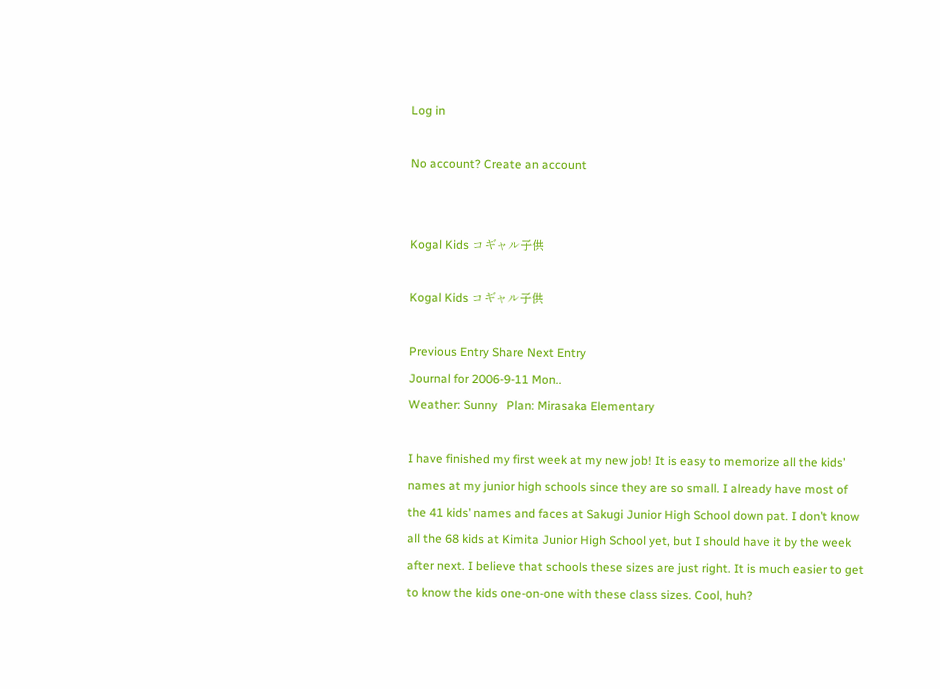Log in

No account? Create an account


Kogal Kids コギャル子供

Kogal Kids コギャル子供

Previous Entry Share Next Entry
Journal for 2006-9-11 Mon..
Weather: Sunny   Plan: Mirasaka Elementary

I have finished my first week at my new job! It is easy to memorize all the kids’ names at my junior high schools since they are so small. I already have most of the 41 kids’ names and faces at Sakugi Junior High School down pat. I don’t know all the 68 kids at Kimita Junior High School yet, but I should have it by the week after next. I believe that schools these sizes are just right. It is much easier to get to know the kids one-on-one with these class sizes. Cool, huh?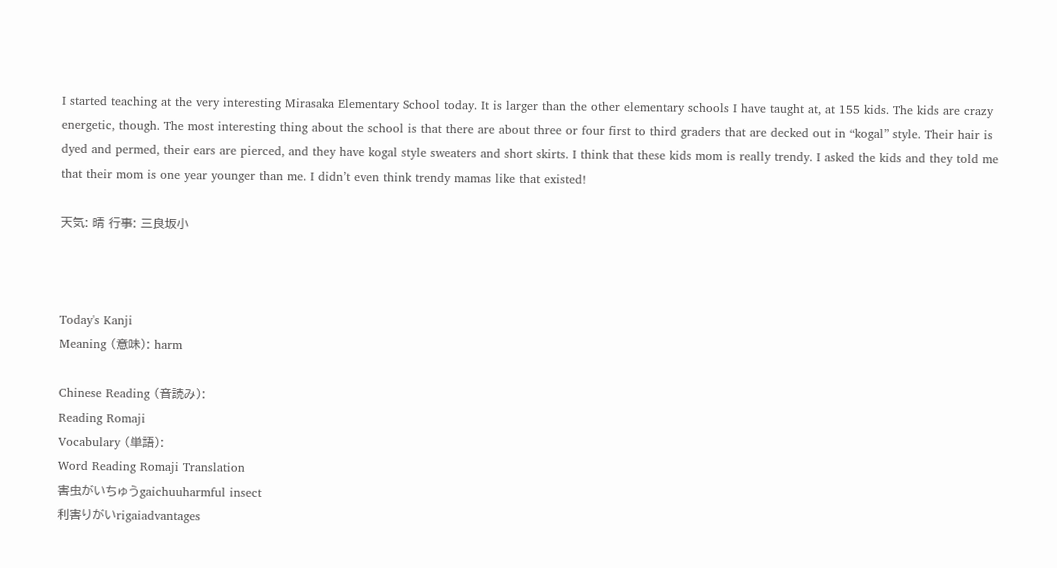I started teaching at the very interesting Mirasaka Elementary School today. It is larger than the other elementary schools I have taught at, at 155 kids. The kids are crazy energetic, though. The most interesting thing about the school is that there are about three or four first to third graders that are decked out in “kogal” style. Their hair is dyed and permed, their ears are pierced, and they have kogal style sweaters and short skirts. I think that these kids mom is really trendy. I asked the kids and they told me that their mom is one year younger than me. I didn’t even think trendy mamas like that existed!

天気: 晴 行事: 三良坂小



Today's Kanji
Meaning (意味): harm

Chinese Reading (音読み):
Reading Romaji
Vocabulary (単語):
Word Reading Romaji Translation
害虫がいちゅうgaichuuharmful insect
利害りがいrigaiadvantages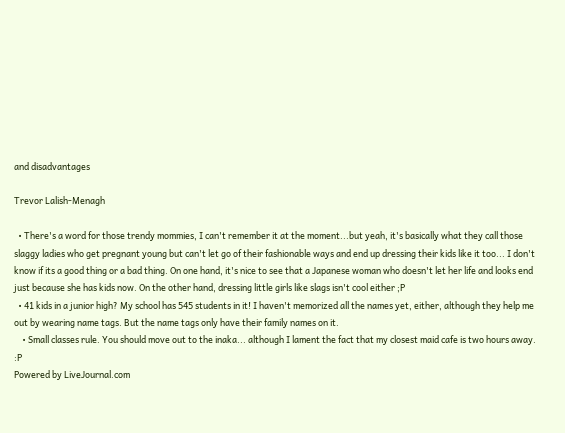and disadvantages

Trevor Lalish-Menagh

  • There's a word for those trendy mommies, I can't remember it at the moment...but yeah, it's basically what they call those slaggy ladies who get pregnant young but can't let go of their fashionable ways and end up dressing their kids like it too... I don't know if its a good thing or a bad thing. On one hand, it's nice to see that a Japanese woman who doesn't let her life and looks end just because she has kids now. On the other hand, dressing little girls like slags isn't cool either ;P
  • 41 kids in a junior high? My school has 545 students in it! I haven't memorized all the names yet, either, although they help me out by wearing name tags. But the name tags only have their family names on it.
    • Small classes rule. You should move out to the inaka... although I lament the fact that my closest maid cafe is two hours away. :P
Powered by LiveJournal.com